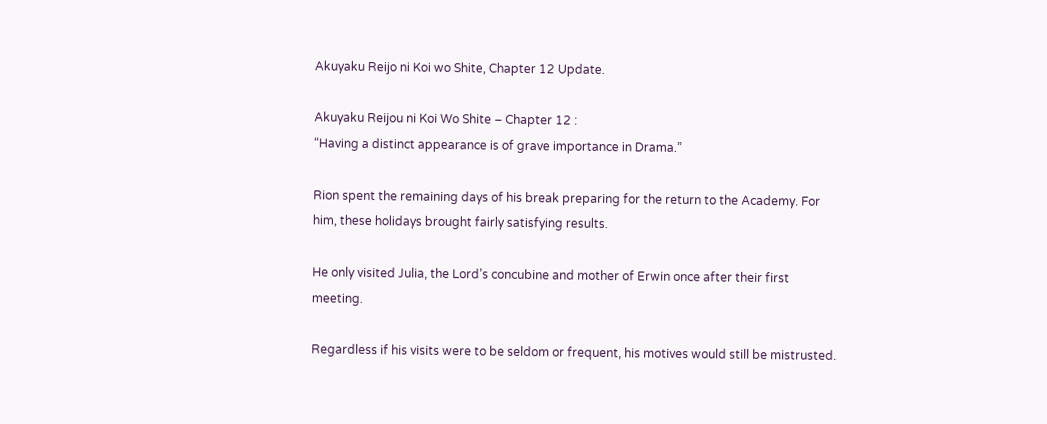Akuyaku Reijo ni Koi wo Shite, Chapter 12 Update.

Akuyaku Reijou ni Koi Wo Shite – Chapter 12 :
“Having a distinct appearance is of grave importance in Drama.”

Rion spent the remaining days of his break preparing for the return to the Academy. For him, these holidays brought fairly satisfying results.

He only visited Julia, the Lord’s concubine and mother of Erwin once after their first meeting.

Regardless if his visits were to be seldom or frequent, his motives would still be mistrusted.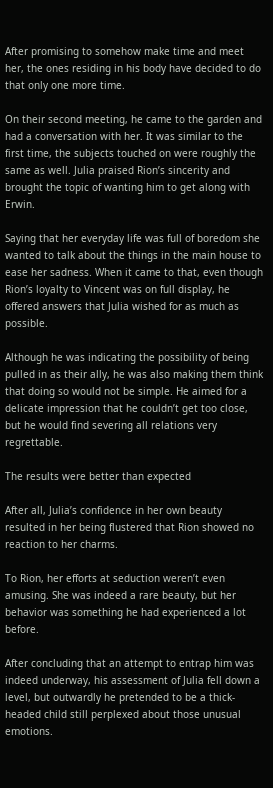After promising to somehow make time and meet her, the ones residing in his body have decided to do that only one more time.

On their second meeting, he came to the garden and had a conversation with her. It was similar to the first time, the subjects touched on were roughly the same as well. Julia praised Rion’s sincerity and brought the topic of wanting him to get along with Erwin.

Saying that her everyday life was full of boredom she wanted to talk about the things in the main house to ease her sadness. When it came to that, even though Rion’s loyalty to Vincent was on full display, he offered answers that Julia wished for as much as possible.

Although he was indicating the possibility of being pulled in as their ally, he was also making them think that doing so would not be simple. He aimed for a delicate impression that he couldn’t get too close, but he would find severing all relations very regrettable.

The results were better than expected

After all, Julia’s confidence in her own beauty resulted in her being flustered that Rion showed no reaction to her charms.

To Rion, her efforts at seduction weren’t even amusing. She was indeed a rare beauty, but her behavior was something he had experienced a lot before.

After concluding that an attempt to entrap him was indeed underway, his assessment of Julia fell down a level, but outwardly he pretended to be a thick-headed child still perplexed about those unusual emotions.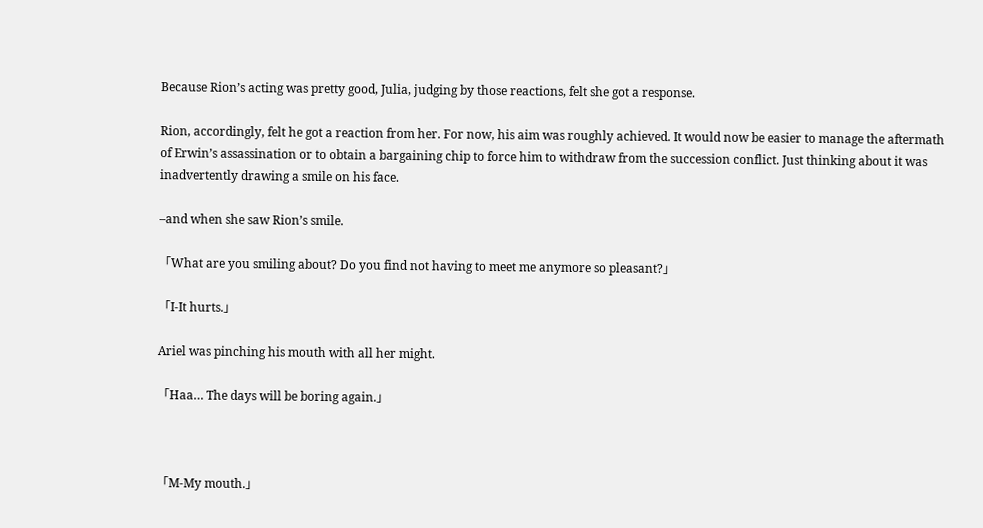Because Rion’s acting was pretty good, Julia, judging by those reactions, felt she got a response.

Rion, accordingly, felt he got a reaction from her. For now, his aim was roughly achieved. It would now be easier to manage the aftermath of Erwin’s assassination or to obtain a bargaining chip to force him to withdraw from the succession conflict. Just thinking about it was inadvertently drawing a smile on his face.

–and when she saw Rion’s smile.

「What are you smiling about? Do you find not having to meet me anymore so pleasant?」

「I-It hurts.」

Ariel was pinching his mouth with all her might.

「Haa… The days will be boring again.」



「M-My mouth.」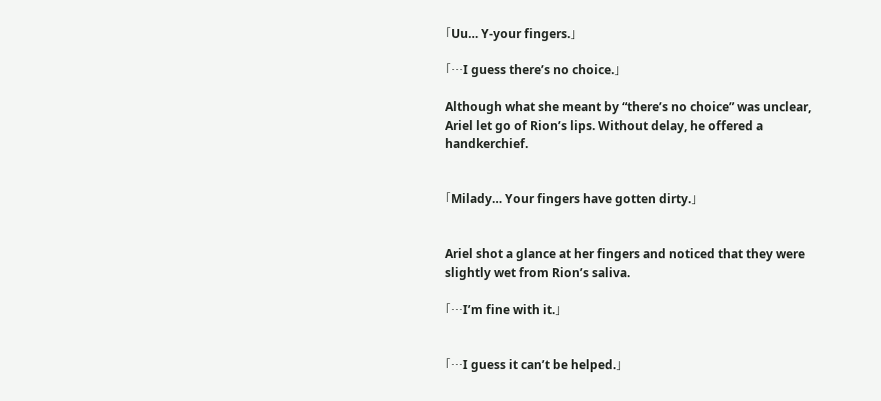「Uu… Y-your fingers.」

「…I guess there’s no choice.」

Although what she meant by “there’s no choice” was unclear, Ariel let go of Rion’s lips. Without delay, he offered a handkerchief.


「Milady… Your fingers have gotten dirty.」


Ariel shot a glance at her fingers and noticed that they were slightly wet from Rion’s saliva.

「…I’m fine with it.」


「…I guess it can’t be helped.」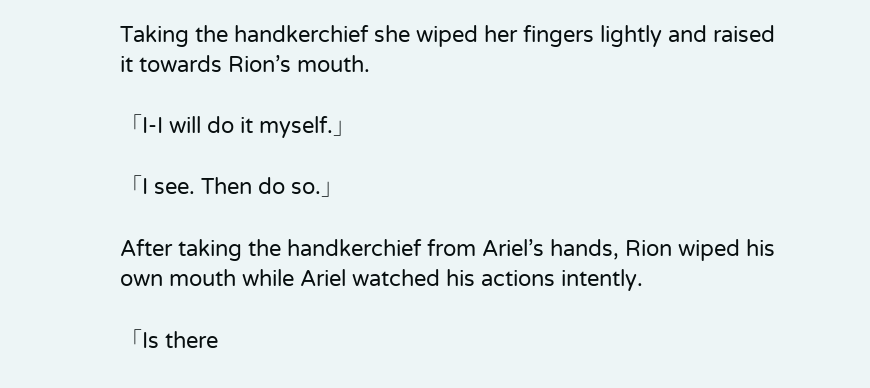Taking the handkerchief she wiped her fingers lightly and raised it towards Rion’s mouth.

「I-I will do it myself.」

「I see. Then do so.」

After taking the handkerchief from Ariel’s hands, Rion wiped his own mouth while Ariel watched his actions intently.

「Is there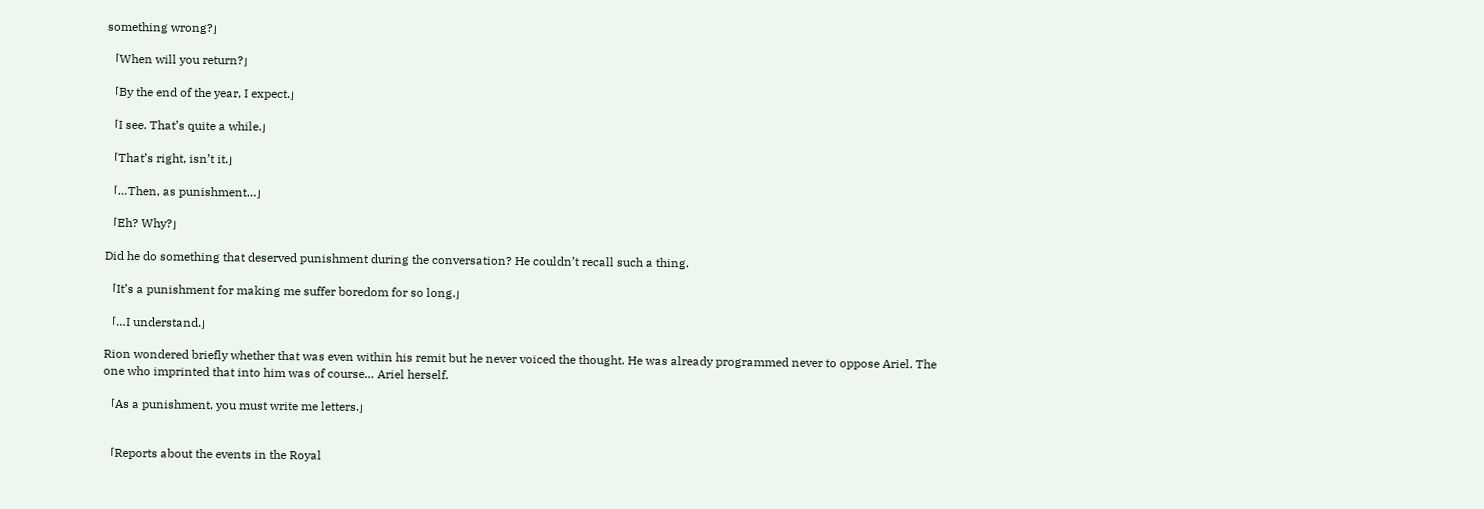something wrong?」

「When will you return?」

「By the end of the year, I expect.」

「I see. That’s quite a while.」

「That’s right, isn’t it.」

「…Then, as punishment…」

「Eh? Why?」

Did he do something that deserved punishment during the conversation? He couldn’t recall such a thing.

「It’s a punishment for making me suffer boredom for so long.」

「…I understand.」

Rion wondered briefly whether that was even within his remit but he never voiced the thought. He was already programmed never to oppose Ariel. The one who imprinted that into him was of course… Ariel herself.

「As a punishment, you must write me letters.」


「Reports about the events in the Royal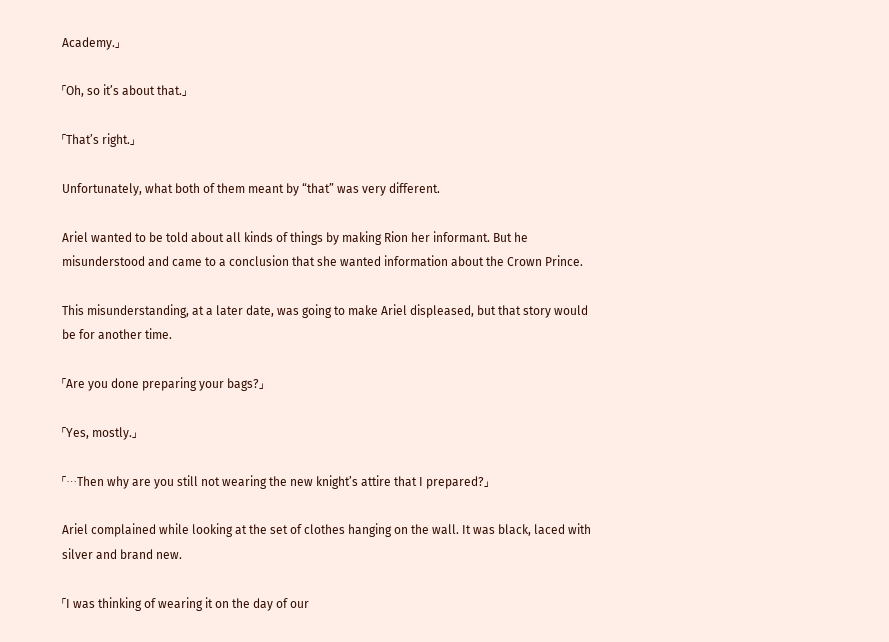Academy.」

「Oh, so it’s about that.」

「That’s right.」

Unfortunately, what both of them meant by “that” was very different.

Ariel wanted to be told about all kinds of things by making Rion her informant. But he misunderstood and came to a conclusion that she wanted information about the Crown Prince.

This misunderstanding, at a later date, was going to make Ariel displeased, but that story would be for another time.

「Are you done preparing your bags?」

「Yes, mostly.」

「…Then why are you still not wearing the new knight’s attire that I prepared?」

Ariel complained while looking at the set of clothes hanging on the wall. It was black, laced with silver and brand new.

「I was thinking of wearing it on the day of our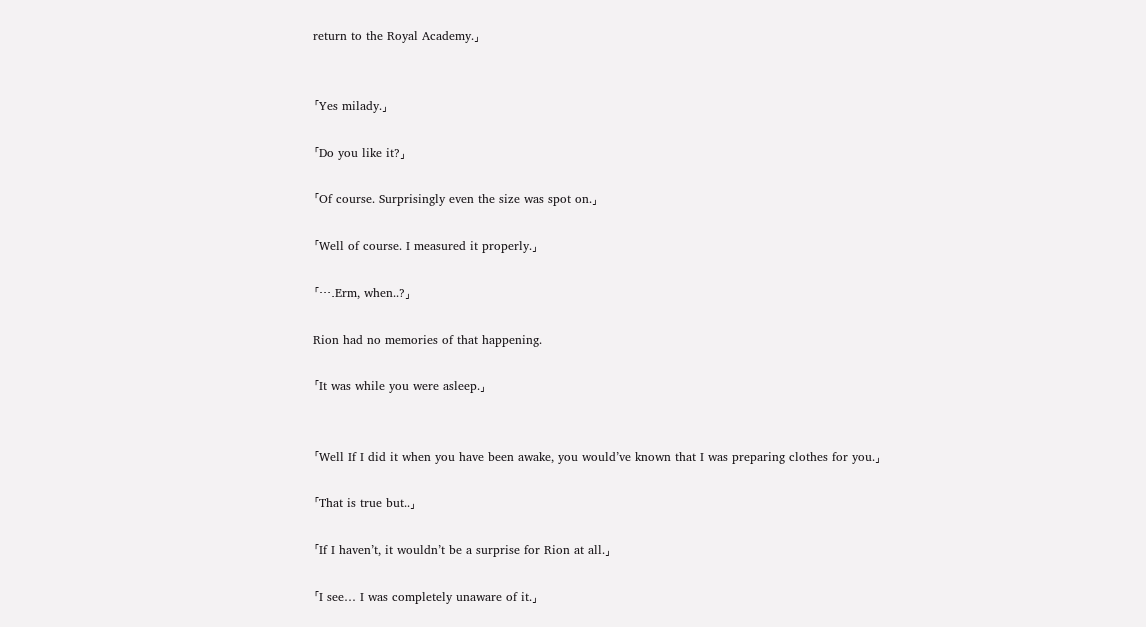return to the Royal Academy.」


「Yes milady.」

「Do you like it?」

「Of course. Surprisingly even the size was spot on.」

「Well of course. I measured it properly.」

「….Erm, when..?」

Rion had no memories of that happening.

「It was while you were asleep.」


「Well If I did it when you have been awake, you would’ve known that I was preparing clothes for you.」

「That is true but..」

「If I haven’t, it wouldn’t be a surprise for Rion at all.」

「I see… I was completely unaware of it.」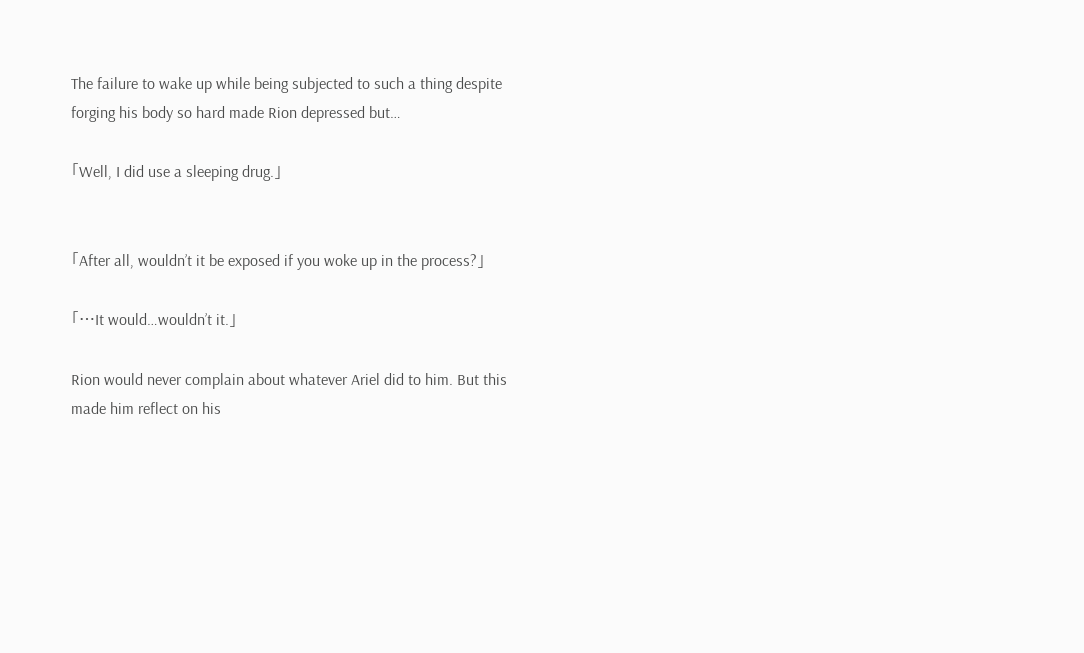The failure to wake up while being subjected to such a thing despite forging his body so hard made Rion depressed but…

「Well, I did use a sleeping drug.」


「After all, wouldn’t it be exposed if you woke up in the process?」

「…It would…wouldn’t it.」

Rion would never complain about whatever Ariel did to him. But this made him reflect on his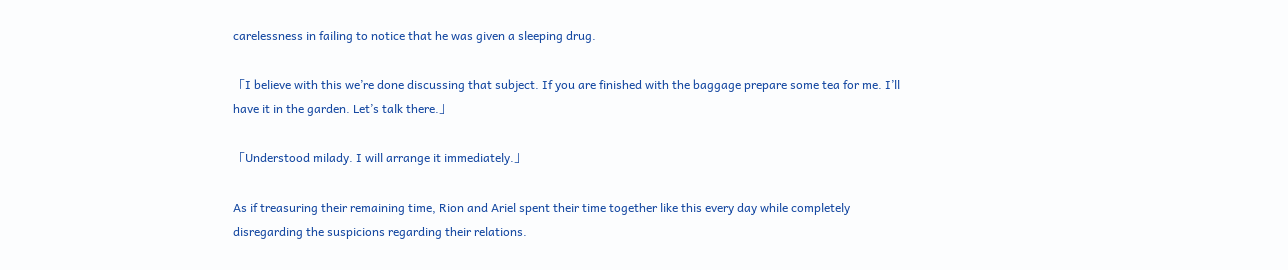carelessness in failing to notice that he was given a sleeping drug.

「I believe with this we’re done discussing that subject. If you are finished with the baggage prepare some tea for me. I’ll have it in the garden. Let’s talk there.」

「Understood milady. I will arrange it immediately.」

As if treasuring their remaining time, Rion and Ariel spent their time together like this every day while completely disregarding the suspicions regarding their relations.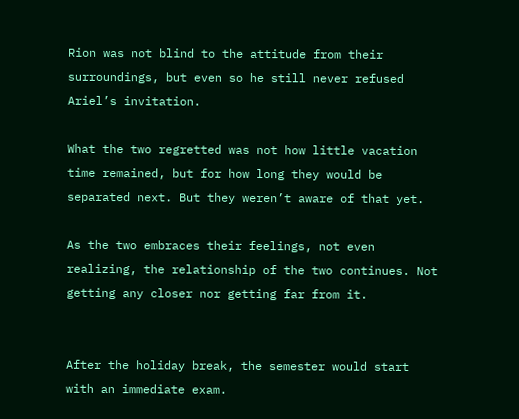Rion was not blind to the attitude from their surroundings, but even so he still never refused Ariel’s invitation.

What the two regretted was not how little vacation time remained, but for how long they would be separated next. But they weren’t aware of that yet.

As the two embraces their feelings, not even realizing, the relationship of the two continues. Not getting any closer nor getting far from it.


After the holiday break, the semester would start with an immediate exam.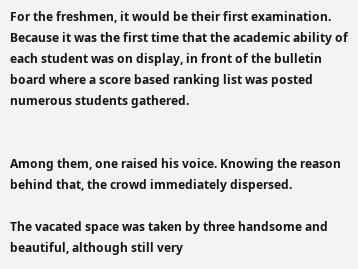For the freshmen, it would be their first examination. Because it was the first time that the academic ability of each student was on display, in front of the bulletin board where a score based ranking list was posted numerous students gathered.


Among them, one raised his voice. Knowing the reason behind that, the crowd immediately dispersed.

The vacated space was taken by three handsome and beautiful, although still very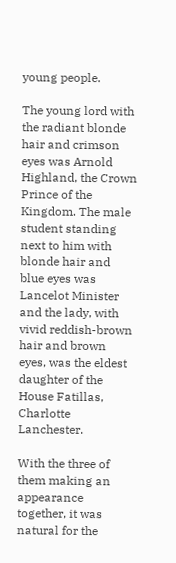young people.

The young lord with the radiant blonde hair and crimson eyes was Arnold Highland, the Crown Prince of the Kingdom. The male student standing next to him with blonde hair and blue eyes was Lancelot Minister and the lady, with vivid reddish-brown hair and brown eyes, was the eldest daughter of the House Fatillas, Charlotte Lanchester.

With the three of them making an appearance together, it was natural for the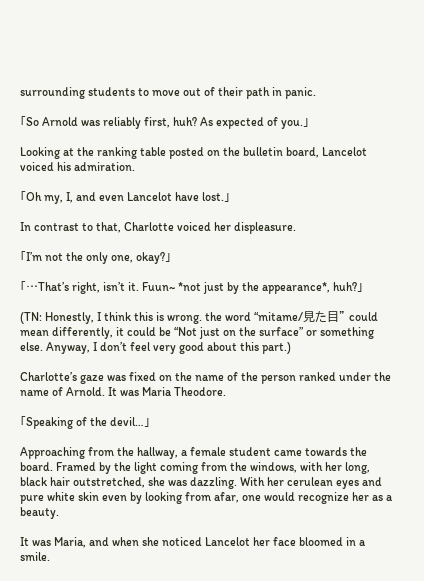surrounding students to move out of their path in panic.

「So Arnold was reliably first, huh? As expected of you.」

Looking at the ranking table posted on the bulletin board, Lancelot voiced his admiration.

「Oh my, I, and even Lancelot have lost.」

In contrast to that, Charlotte voiced her displeasure.

「I’m not the only one, okay?」

「…That’s right, isn’t it. Fuun~ *not just by the appearance*, huh?」

(TN: Honestly, I think this is wrong. the word “mitame/見た目” could mean differently, it could be “Not just on the surface” or something else. Anyway, I don’t feel very good about this part.)

Charlotte’s gaze was fixed on the name of the person ranked under the name of Arnold. It was Maria Theodore.

「Speaking of the devil…」

Approaching from the hallway, a female student came towards the board. Framed by the light coming from the windows, with her long, black hair outstretched, she was dazzling. With her cerulean eyes and pure white skin even by looking from afar, one would recognize her as a beauty.

It was Maria, and when she noticed Lancelot her face bloomed in a smile.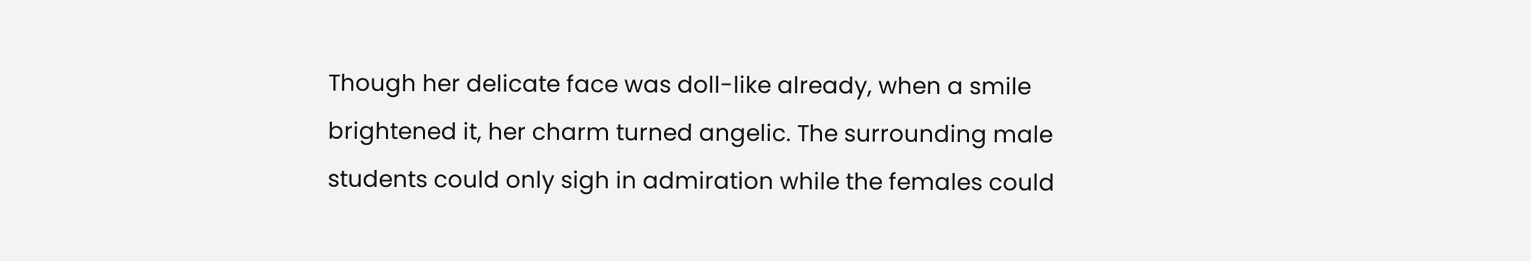Though her delicate face was doll-like already, when a smile brightened it, her charm turned angelic. The surrounding male students could only sigh in admiration while the females could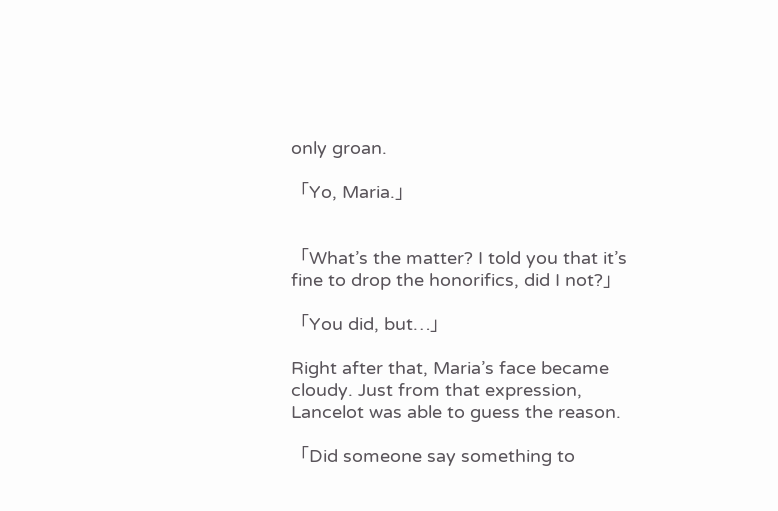only groan.

「Yo, Maria.」


「What’s the matter? I told you that it’s fine to drop the honorifics, did I not?」

「You did, but…」

Right after that, Maria’s face became cloudy. Just from that expression, Lancelot was able to guess the reason.

「Did someone say something to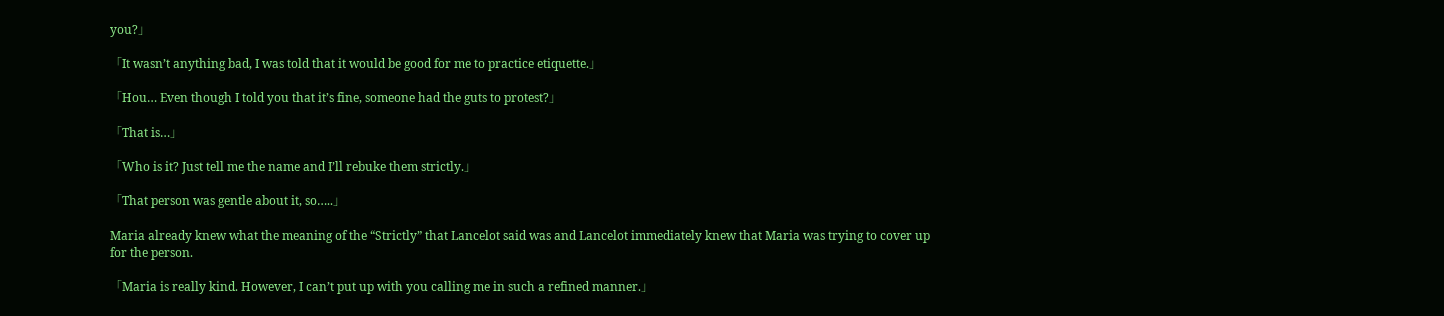you?」

「It wasn’t anything bad, I was told that it would be good for me to practice etiquette.」

「Hou… Even though I told you that it’s fine, someone had the guts to protest?」

「That is…」

「Who is it? Just tell me the name and I’ll rebuke them strictly.」

「That person was gentle about it, so…..」

Maria already knew what the meaning of the “Strictly” that Lancelot said was and Lancelot immediately knew that Maria was trying to cover up for the person.

「Maria is really kind. However, I can’t put up with you calling me in such a refined manner.」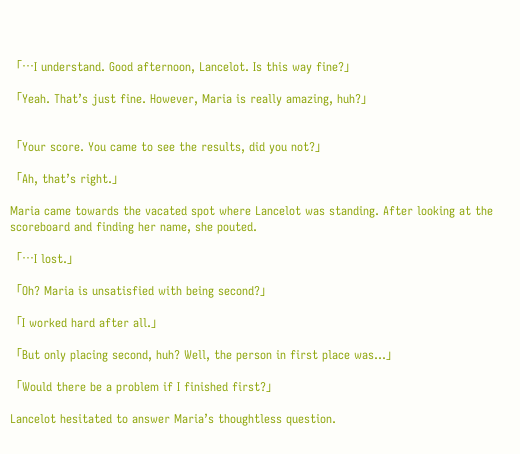「…I understand. Good afternoon, Lancelot. Is this way fine?」

「Yeah. That’s just fine. However, Maria is really amazing, huh?」


「Your score. You came to see the results, did you not?」

「Ah, that’s right.」

Maria came towards the vacated spot where Lancelot was standing. After looking at the scoreboard and finding her name, she pouted.

「…I lost.」

「Oh? Maria is unsatisfied with being second?」

「I worked hard after all.」

「But only placing second, huh? Well, the person in first place was…」

「Would there be a problem if I finished first?」

Lancelot hesitated to answer Maria’s thoughtless question.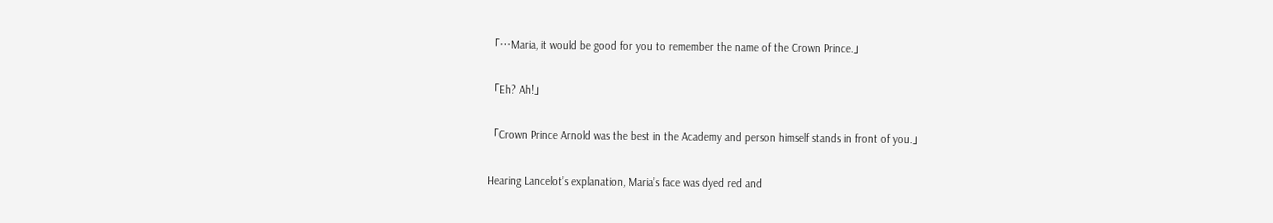「…Maria, it would be good for you to remember the name of the Crown Prince.」

「Eh? Ah!」

「Crown Prince Arnold was the best in the Academy and person himself stands in front of you.」

Hearing Lancelot’s explanation, Maria’s face was dyed red and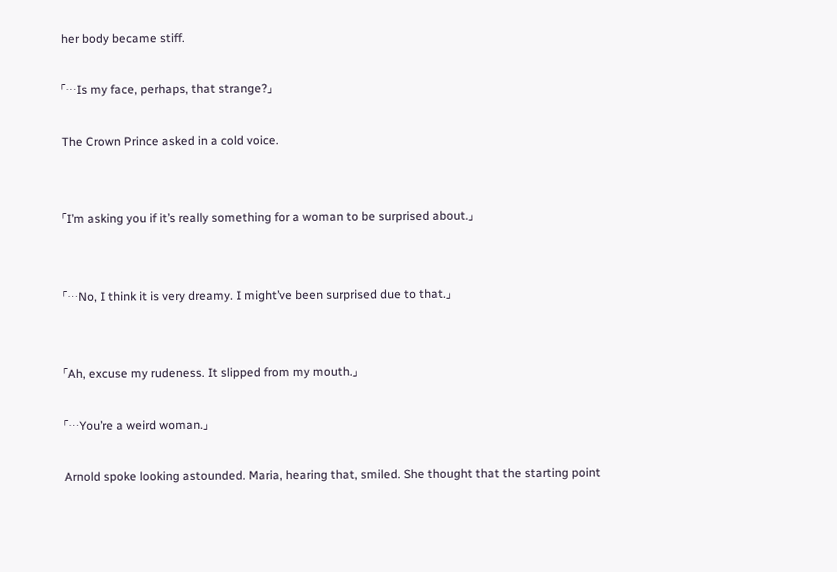her body became stiff.

「…Is my face, perhaps, that strange?」

The Crown Prince asked in a cold voice.


「I’m asking you if it’s really something for a woman to be surprised about.」


「…No, I think it is very dreamy. I might’ve been surprised due to that.」


「Ah, excuse my rudeness. It slipped from my mouth.」

「…You’re a weird woman.」

Arnold spoke looking astounded. Maria, hearing that, smiled. She thought that the starting point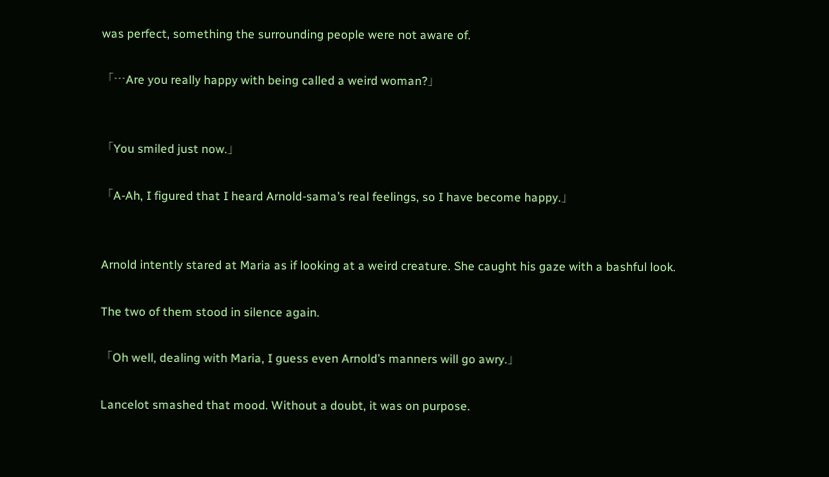was perfect, something the surrounding people were not aware of.

「…Are you really happy with being called a weird woman?」


「You smiled just now.」

「A-Ah, I figured that I heard Arnold-sama’s real feelings, so I have become happy.」


Arnold intently stared at Maria as if looking at a weird creature. She caught his gaze with a bashful look.

The two of them stood in silence again.

「Oh well, dealing with Maria, I guess even Arnold’s manners will go awry.」

Lancelot smashed that mood. Without a doubt, it was on purpose.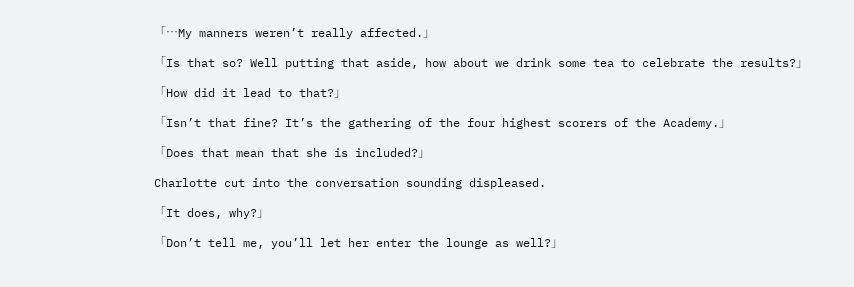「…My manners weren’t really affected.」

「Is that so? Well putting that aside, how about we drink some tea to celebrate the results?」

「How did it lead to that?」

「Isn’t that fine? It’s the gathering of the four highest scorers of the Academy.」

「Does that mean that she is included?」

Charlotte cut into the conversation sounding displeased.

「It does, why?」

「Don’t tell me, you’ll let her enter the lounge as well?」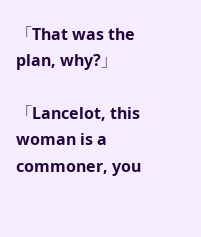「That was the plan, why?」

「Lancelot, this woman is a commoner, you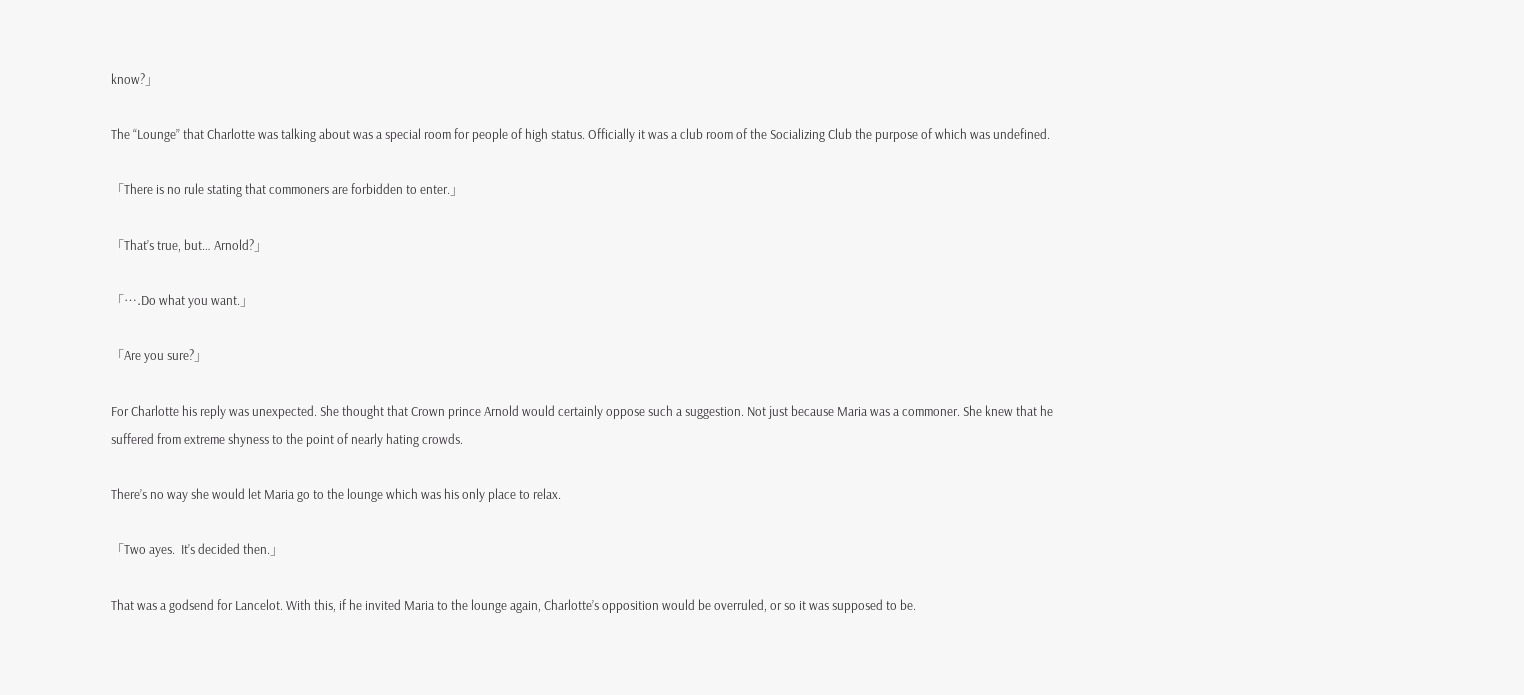know?」

The “Lounge” that Charlotte was talking about was a special room for people of high status. Officially it was a club room of the Socializing Club the purpose of which was undefined.

「There is no rule stating that commoners are forbidden to enter.」

「That’s true, but… Arnold?」

「….Do what you want.」

「Are you sure?」

For Charlotte his reply was unexpected. She thought that Crown prince Arnold would certainly oppose such a suggestion. Not just because Maria was a commoner. She knew that he suffered from extreme shyness to the point of nearly hating crowds.

There’s no way she would let Maria go to the lounge which was his only place to relax.

「Two ayes.  It’s decided then.」

That was a godsend for Lancelot. With this, if he invited Maria to the lounge again, Charlotte’s opposition would be overruled, or so it was supposed to be.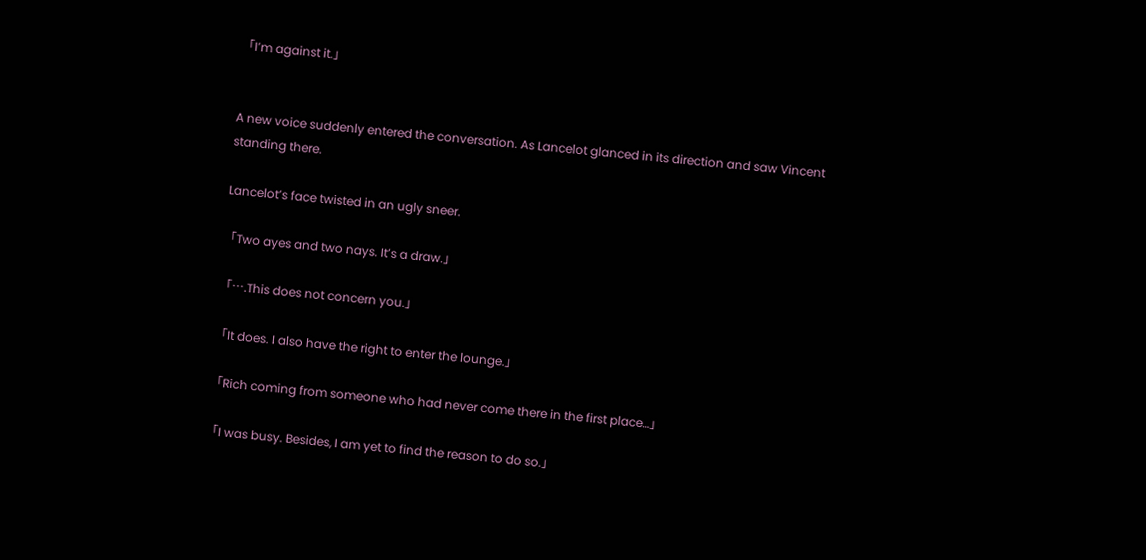「I’m against it.」


A new voice suddenly entered the conversation. As Lancelot glanced in its direction and saw Vincent standing there.

Lancelot’s face twisted in an ugly sneer.

「Two ayes and two nays. It’s a draw.」

「….This does not concern you.」

「It does. I also have the right to enter the lounge.」

「Rich coming from someone who had never come there in the first place…」

「I was busy. Besides, I am yet to find the reason to do so.」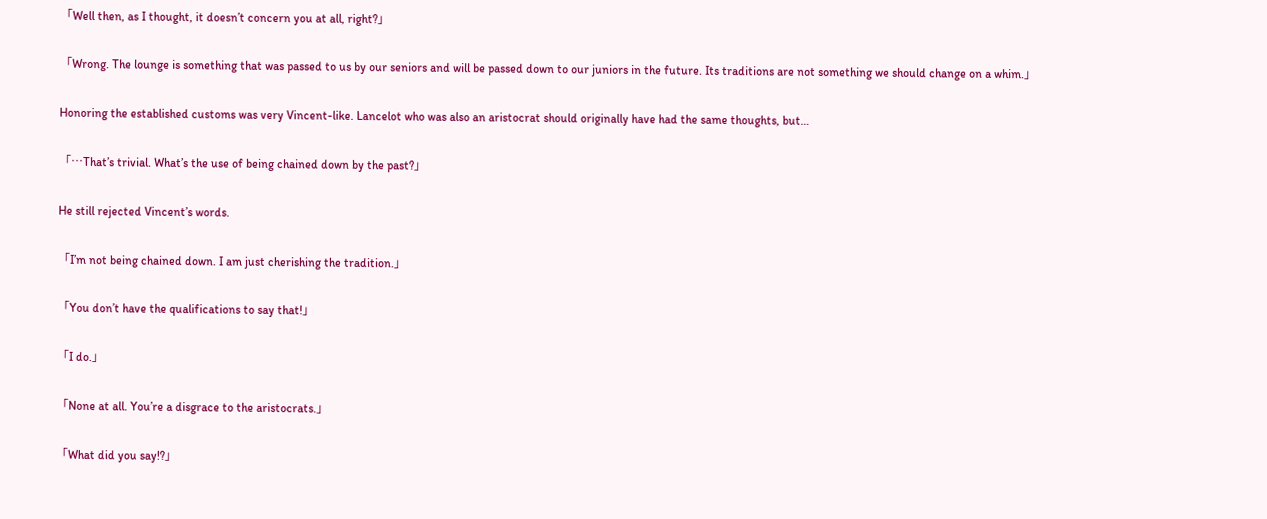「Well then, as I thought, it doesn’t concern you at all, right?」

「Wrong. The lounge is something that was passed to us by our seniors and will be passed down to our juniors in the future. Its traditions are not something we should change on a whim.」

Honoring the established customs was very Vincent-like. Lancelot who was also an aristocrat should originally have had the same thoughts, but…

「…That’s trivial. What’s the use of being chained down by the past?」

He still rejected Vincent’s words.

「I’m not being chained down. I am just cherishing the tradition.」

「You don’t have the qualifications to say that!」

「I do.」

「None at all. You’re a disgrace to the aristocrats.」

「What did you say!?」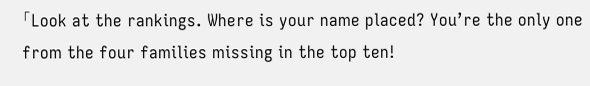「Look at the rankings. Where is your name placed? You’re the only one from the four families missing in the top ten!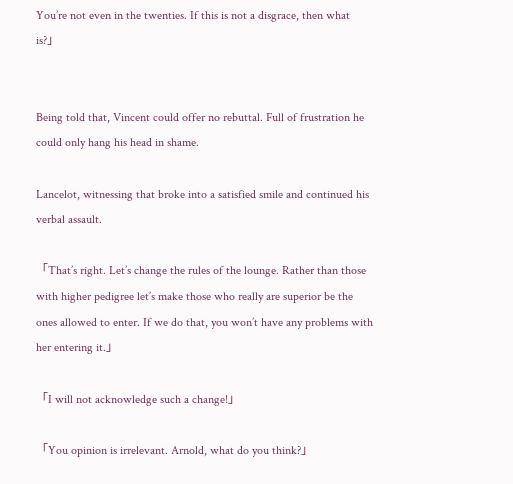You’re not even in the twenties. If this is not a disgrace, then what is?」


Being told that, Vincent could offer no rebuttal. Full of frustration he could only hang his head in shame.

Lancelot, witnessing that broke into a satisfied smile and continued his verbal assault.

「That’s right. Let’s change the rules of the lounge. Rather than those with higher pedigree let’s make those who really are superior be the ones allowed to enter. If we do that, you won’t have any problems with her entering it.」

「I will not acknowledge such a change!」

「You opinion is irrelevant. Arnold, what do you think?」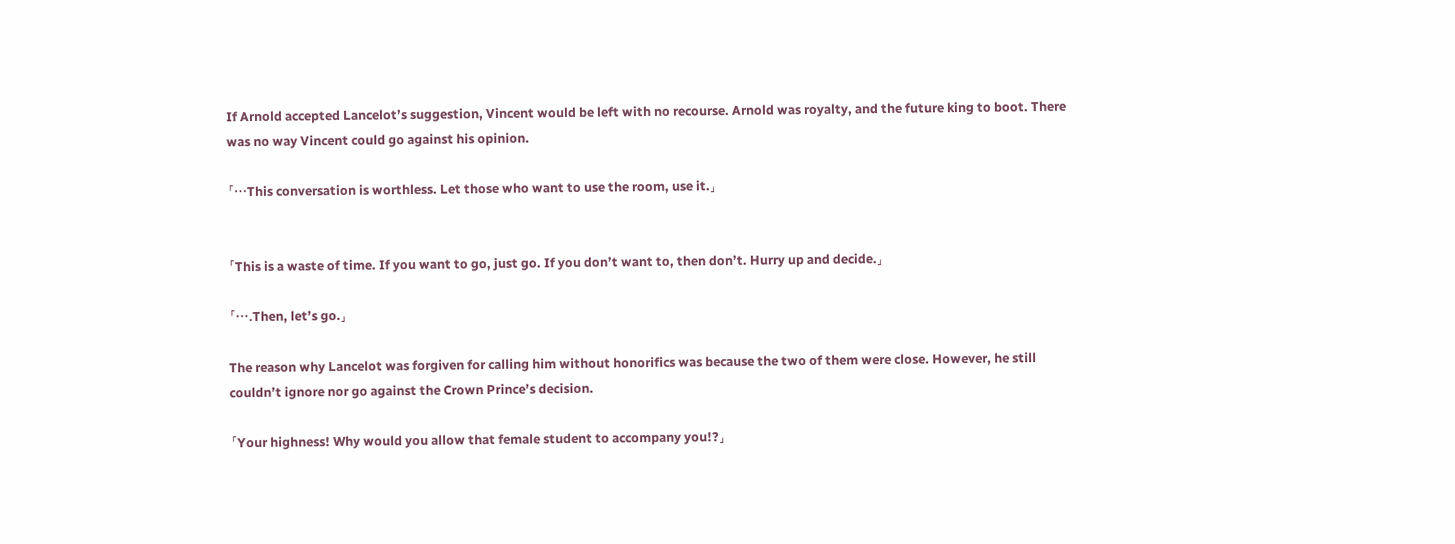If Arnold accepted Lancelot’s suggestion, Vincent would be left with no recourse. Arnold was royalty, and the future king to boot. There was no way Vincent could go against his opinion.

「…This conversation is worthless. Let those who want to use the room, use it.」


「This is a waste of time. If you want to go, just go. If you don’t want to, then don’t. Hurry up and decide.」

「….Then, let’s go.」

The reason why Lancelot was forgiven for calling him without honorifics was because the two of them were close. However, he still couldn’t ignore nor go against the Crown Prince’s decision.

「Your highness! Why would you allow that female student to accompany you!?」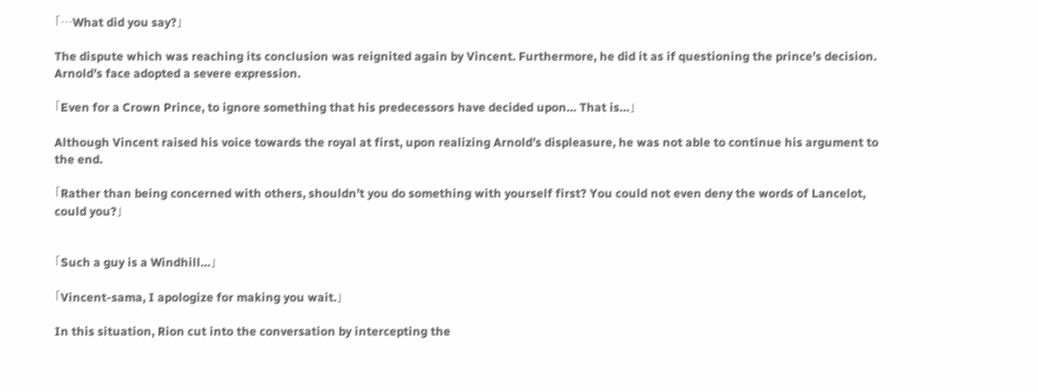「…What did you say?」

The dispute which was reaching its conclusion was reignited again by Vincent. Furthermore, he did it as if questioning the prince’s decision. Arnold’s face adopted a severe expression.

「Even for a Crown Prince, to ignore something that his predecessors have decided upon… That is…」

Although Vincent raised his voice towards the royal at first, upon realizing Arnold’s displeasure, he was not able to continue his argument to the end.

「Rather than being concerned with others, shouldn’t you do something with yourself first? You could not even deny the words of Lancelot, could you?」


「Such a guy is a Windhill…」

「Vincent-sama, I apologize for making you wait.」

In this situation, Rion cut into the conversation by intercepting the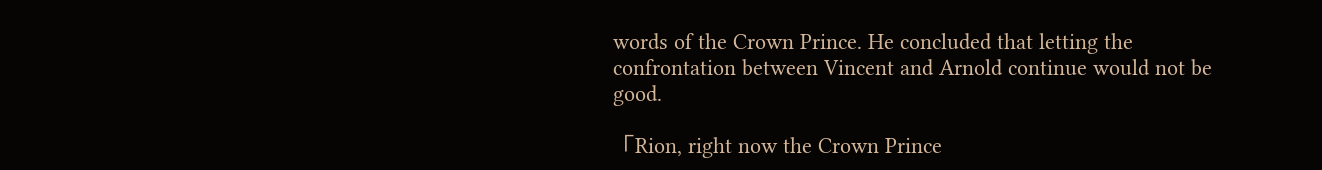words of the Crown Prince. He concluded that letting the confrontation between Vincent and Arnold continue would not be good.

「Rion, right now the Crown Prince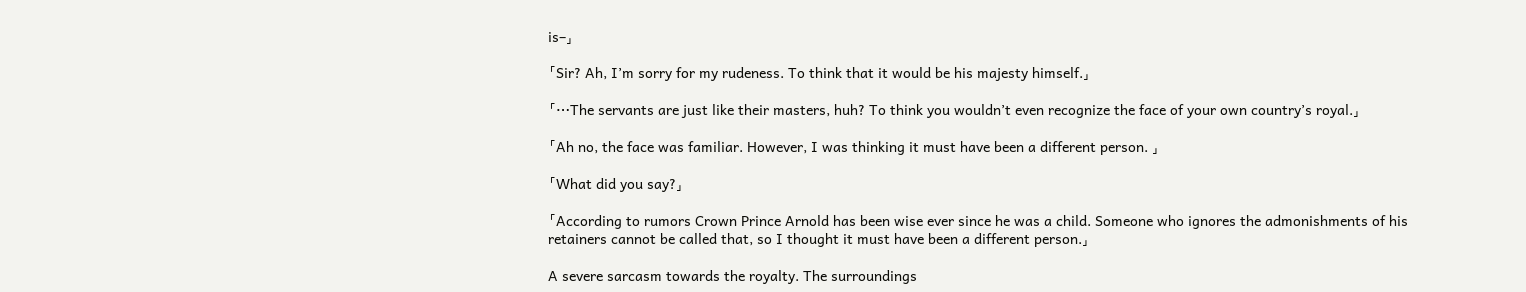is–」

「Sir? Ah, I’m sorry for my rudeness. To think that it would be his majesty himself.」

「…The servants are just like their masters, huh? To think you wouldn’t even recognize the face of your own country’s royal.」

「Ah no, the face was familiar. However, I was thinking it must have been a different person. 」

「What did you say?」

「According to rumors Crown Prince Arnold has been wise ever since he was a child. Someone who ignores the admonishments of his retainers cannot be called that, so I thought it must have been a different person.」

A severe sarcasm towards the royalty. The surroundings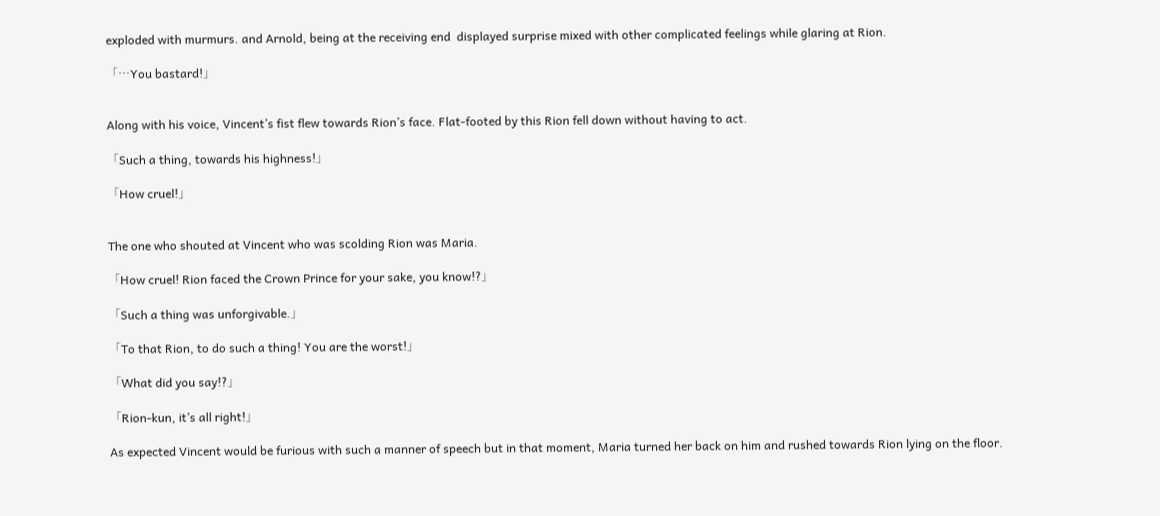exploded with murmurs. and Arnold, being at the receiving end  displayed surprise mixed with other complicated feelings while glaring at Rion.

「…You bastard!」


Along with his voice, Vincent’s fist flew towards Rion’s face. Flat-footed by this Rion fell down without having to act.

「Such a thing, towards his highness!」

「How cruel!」


The one who shouted at Vincent who was scolding Rion was Maria.

「How cruel! Rion faced the Crown Prince for your sake, you know!?」

「Such a thing was unforgivable.」

「To that Rion, to do such a thing! You are the worst!」

「What did you say!?」

「Rion-kun, it’s all right!」

As expected Vincent would be furious with such a manner of speech but in that moment, Maria turned her back on him and rushed towards Rion lying on the floor.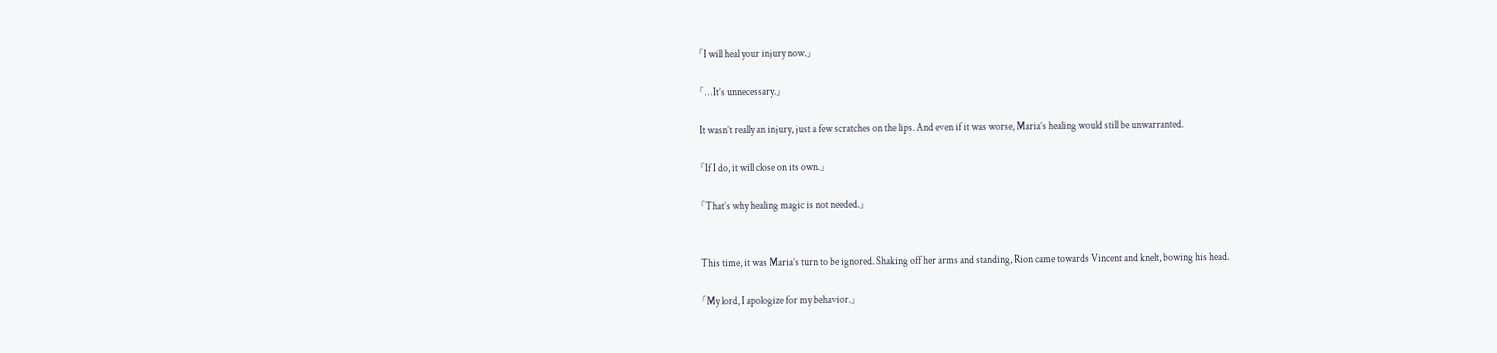「I will heal your injury now.」

「…It’s unnecessary.」

It wasn’t really an injury, just a few scratches on the lips. And even if it was worse, Maria’s healing would still be unwarranted.

「If I do, it will close on its own.」

「That’s why healing magic is not needed.」


This time, it was Maria’s turn to be ignored. Shaking off her arms and standing, Rion came towards Vincent and knelt, bowing his head.

「My lord, I apologize for my behavior.」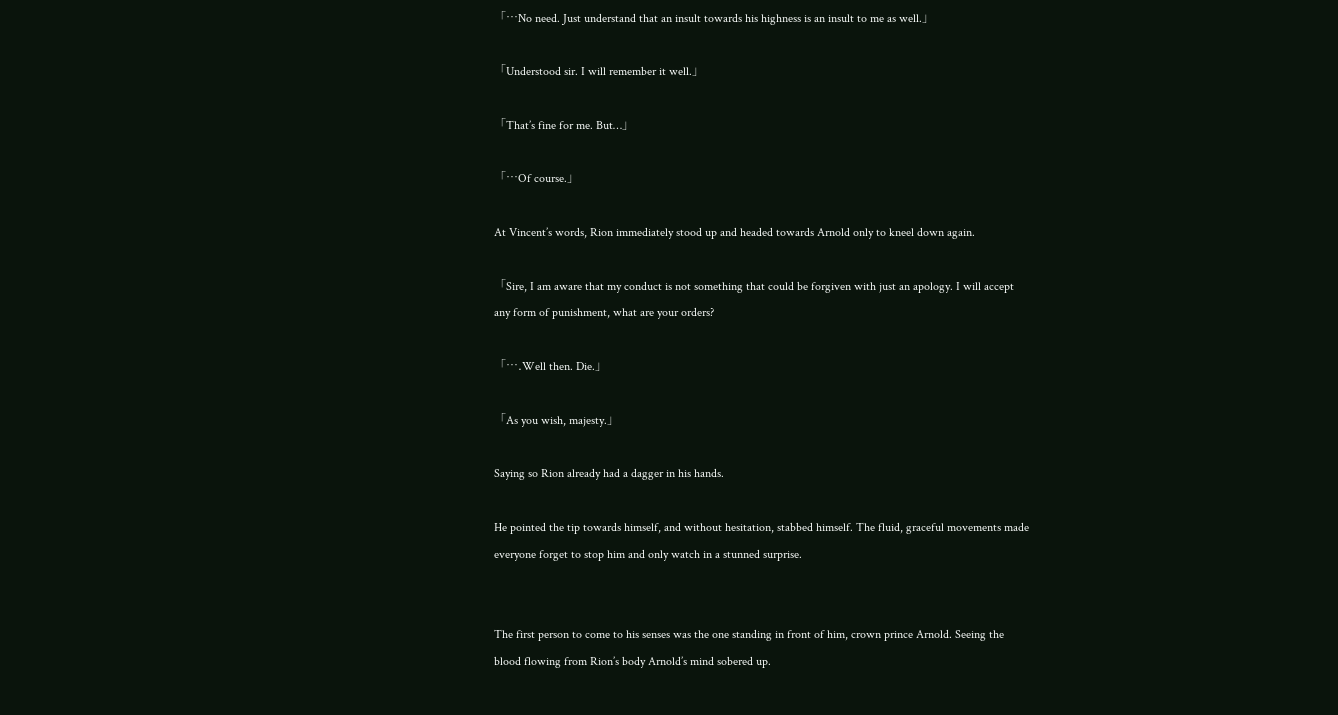「…No need. Just understand that an insult towards his highness is an insult to me as well.」

「Understood sir. I will remember it well.」

「That’s fine for me. But…」

「…Of course.」

At Vincent’s words, Rion immediately stood up and headed towards Arnold only to kneel down again.

「Sire, I am aware that my conduct is not something that could be forgiven with just an apology. I will accept any form of punishment, what are your orders?

「….Well then. Die.」

「As you wish, majesty.」

Saying so Rion already had a dagger in his hands.

He pointed the tip towards himself, and without hesitation, stabbed himself. The fluid, graceful movements made everyone forget to stop him and only watch in a stunned surprise.


The first person to come to his senses was the one standing in front of him, crown prince Arnold. Seeing the blood flowing from Rion’s body Arnold’s mind sobered up.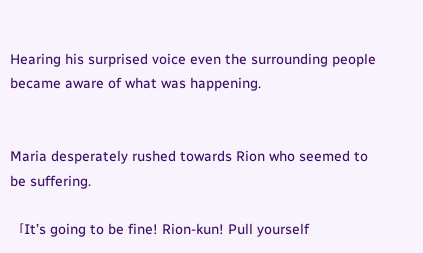Hearing his surprised voice even the surrounding people became aware of what was happening.


Maria desperately rushed towards Rion who seemed to be suffering.

「It’s going to be fine! Rion-kun! Pull yourself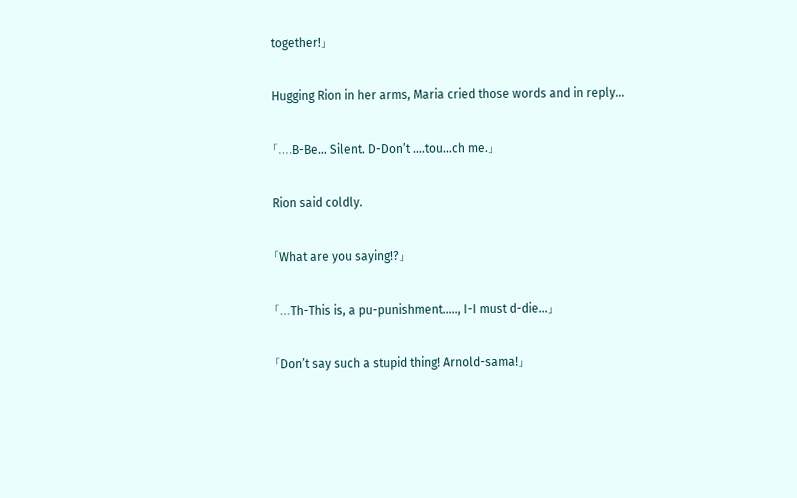together!」

Hugging Rion in her arms, Maria cried those words and in reply…

「….B-Be… Silent. D-Don’t ….tou…ch me.」

Rion said coldly.

「What are you saying!?」

「…Th-This is, a pu-punishment….., I-I must d-die…」

「Don’t say such a stupid thing! Arnold-sama!」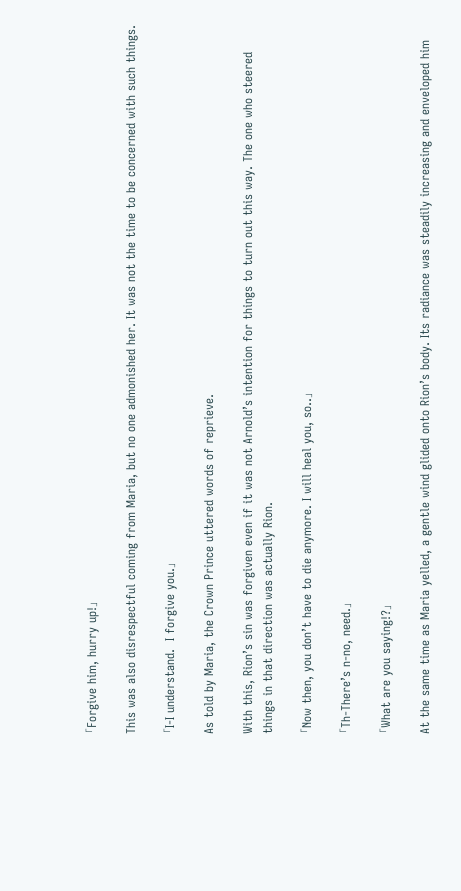「Forgive him, hurry up!」

This was also disrespectful coming from Maria, but no one admonished her. It was not the time to be concerned with such things.

「I-I understand.  I forgive you.」

As told by Maria, the Crown Prince uttered words of reprieve.

With this, Rion’s sin was forgiven even if it was not Arnold’s intention for things to turn out this way. The one who steered things in that direction was actually Rion.

「Now then, you don’t have to die anymore. I will heal you, so..」

「Th-There’s n-no, need.」

「What are you saying!?」

At the same time as Maria yelled, a gentle wind glided onto Rion’s body. Its radiance was steadily increasing and enveloped him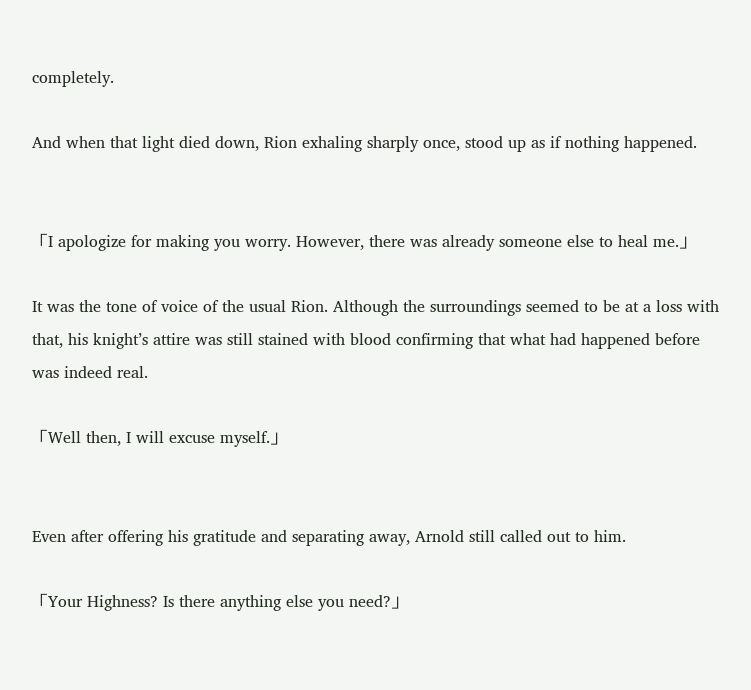completely.

And when that light died down, Rion exhaling sharply once, stood up as if nothing happened.


「I apologize for making you worry. However, there was already someone else to heal me.」

It was the tone of voice of the usual Rion. Although the surroundings seemed to be at a loss with that, his knight’s attire was still stained with blood confirming that what had happened before was indeed real.

「Well then, I will excuse myself.」


Even after offering his gratitude and separating away, Arnold still called out to him.

「Your Highness? Is there anything else you need?」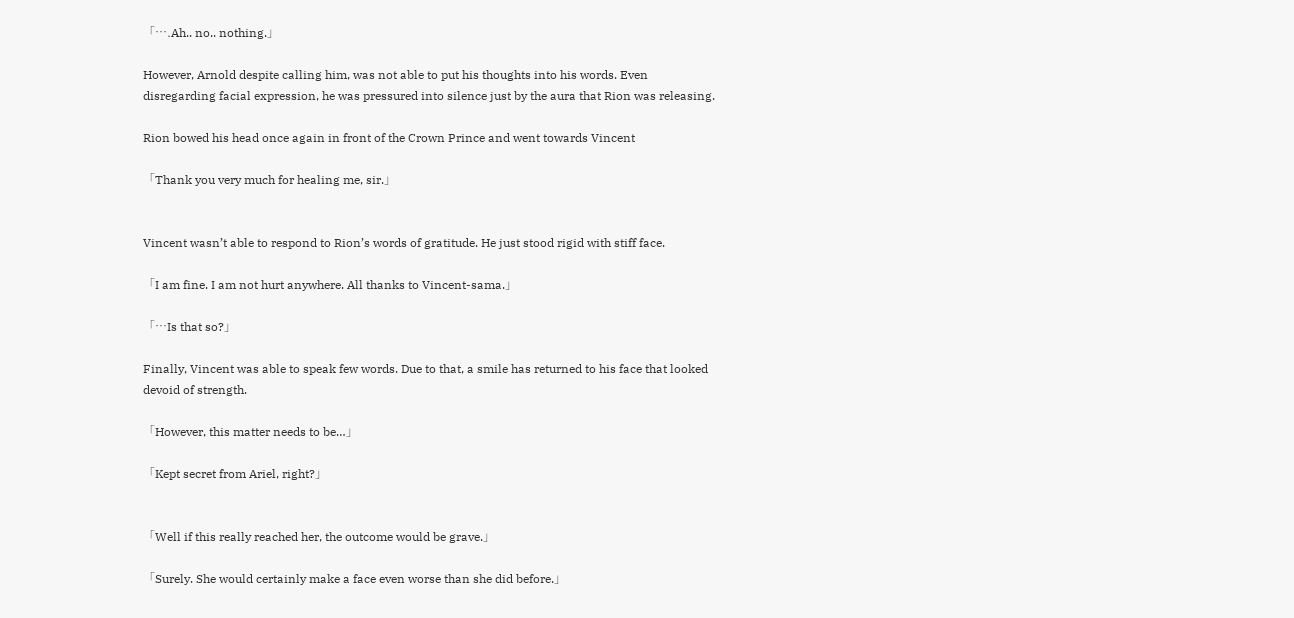「….Ah.. no.. nothing.」

However, Arnold despite calling him, was not able to put his thoughts into his words. Even disregarding facial expression, he was pressured into silence just by the aura that Rion was releasing.

Rion bowed his head once again in front of the Crown Prince and went towards Vincent

「Thank you very much for healing me, sir.」


Vincent wasn’t able to respond to Rion’s words of gratitude. He just stood rigid with stiff face.

「I am fine. I am not hurt anywhere. All thanks to Vincent-sama.」

「…Is that so?」

Finally, Vincent was able to speak few words. Due to that, a smile has returned to his face that looked devoid of strength.

「However, this matter needs to be…」

「Kept secret from Ariel, right?」


「Well if this really reached her, the outcome would be grave.」

「Surely. She would certainly make a face even worse than she did before.」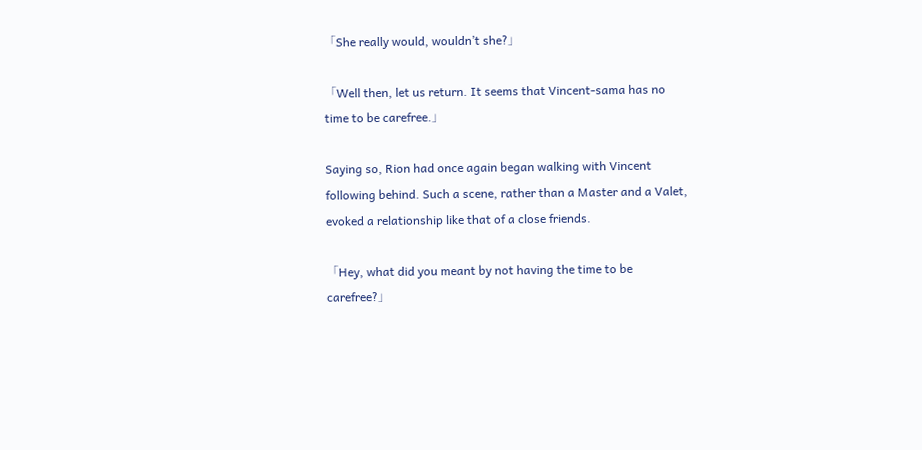「She really would, wouldn’t she?」

「Well then, let us return. It seems that Vincent-sama has no time to be carefree.」

Saying so, Rion had once again began walking with Vincent following behind. Such a scene, rather than a Master and a Valet, evoked a relationship like that of a close friends.

「Hey, what did you meant by not having the time to be carefree?」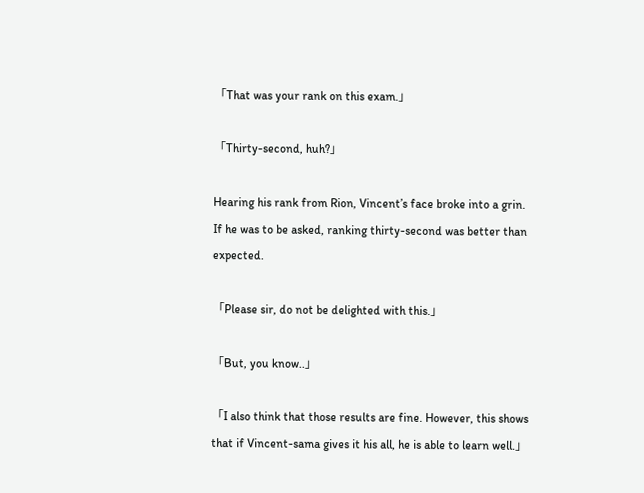「That was your rank on this exam.」

「Thirty-second, huh?」

Hearing his rank from Rion, Vincent’s face broke into a grin. If he was to be asked, ranking thirty-second was better than expected.

「Please sir, do not be delighted with this.」

「But, you know..」

「I also think that those results are fine. However, this shows that if Vincent-sama gives it his all, he is able to learn well.」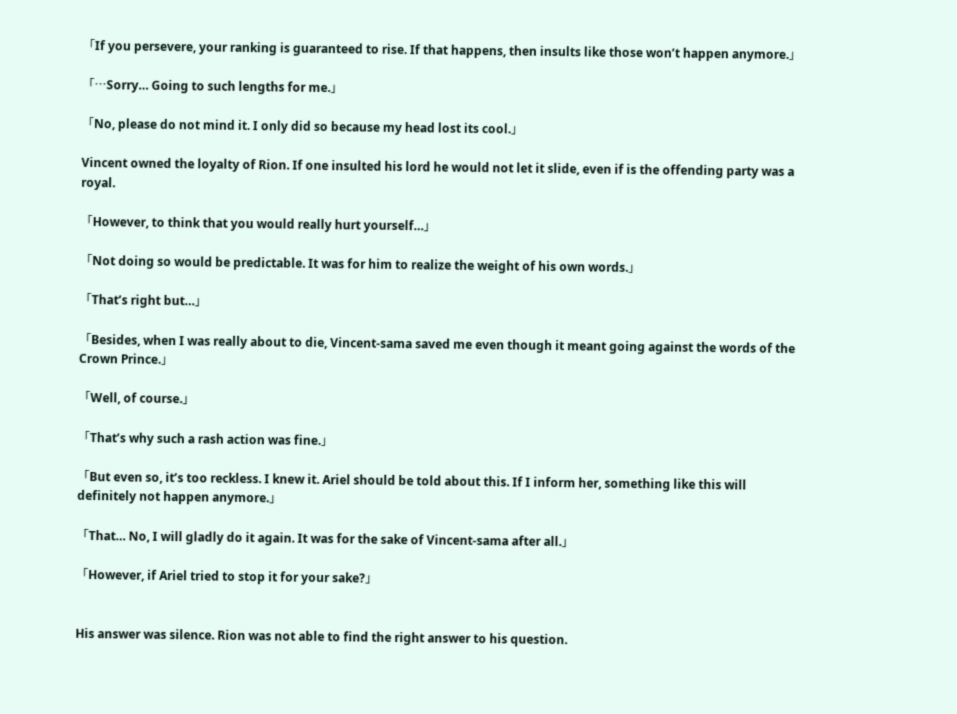「If you persevere, your ranking is guaranteed to rise. If that happens, then insults like those won’t happen anymore.」

「…Sorry… Going to such lengths for me.」

「No, please do not mind it. I only did so because my head lost its cool.」

Vincent owned the loyalty of Rion. If one insulted his lord he would not let it slide, even if is the offending party was a royal.

「However, to think that you would really hurt yourself…」

「Not doing so would be predictable. It was for him to realize the weight of his own words.」

「That’s right but…」

「Besides, when I was really about to die, Vincent-sama saved me even though it meant going against the words of the Crown Prince.」

「Well, of course.」

「That’s why such a rash action was fine.」

「But even so, it’s too reckless. I knew it. Ariel should be told about this. If I inform her, something like this will definitely not happen anymore.」

「That… No, I will gladly do it again. It was for the sake of Vincent-sama after all.」

「However, if Ariel tried to stop it for your sake?」


His answer was silence. Rion was not able to find the right answer to his question.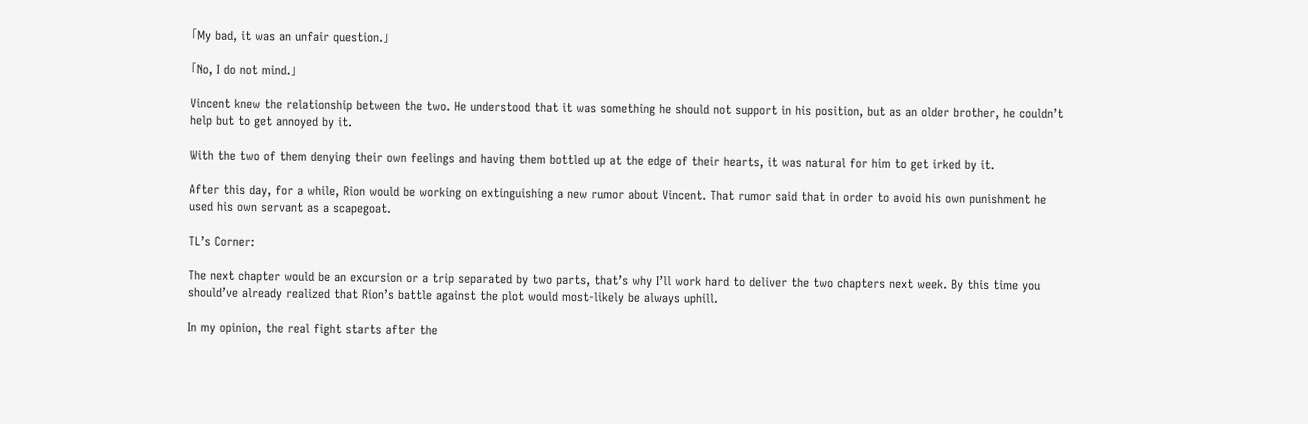「My bad, it was an unfair question.」

「No, I do not mind.」

Vincent knew the relationship between the two. He understood that it was something he should not support in his position, but as an older brother, he couldn’t help but to get annoyed by it.

With the two of them denying their own feelings and having them bottled up at the edge of their hearts, it was natural for him to get irked by it.

After this day, for a while, Rion would be working on extinguishing a new rumor about Vincent. That rumor said that in order to avoid his own punishment he used his own servant as a scapegoat.

TL’s Corner:

The next chapter would be an excursion or a trip separated by two parts, that’s why I’ll work hard to deliver the two chapters next week. By this time you should’ve already realized that Rion’s battle against the plot would most-likely be always uphill.

In my opinion, the real fight starts after the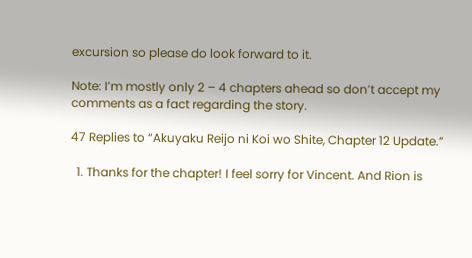excursion so please do look forward to it.

Note: I’m mostly only 2 – 4 chapters ahead so don’t accept my comments as a fact regarding the story.

47 Replies to “Akuyaku Reijo ni Koi wo Shite, Chapter 12 Update.”

  1. Thanks for the chapter! I feel sorry for Vincent. And Rion is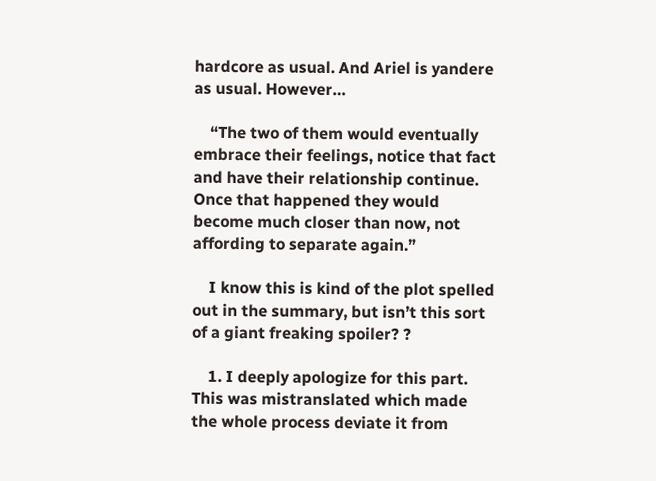hardcore as usual. And Ariel is yandere as usual. However…

    “The two of them would eventually embrace their feelings, notice that fact and have their relationship continue. Once that happened they would become much closer than now, not affording to separate again.”

    I know this is kind of the plot spelled out in the summary, but isn’t this sort of a giant freaking spoiler? ?

    1. I deeply apologize for this part. This was mistranslated which made the whole process deviate it from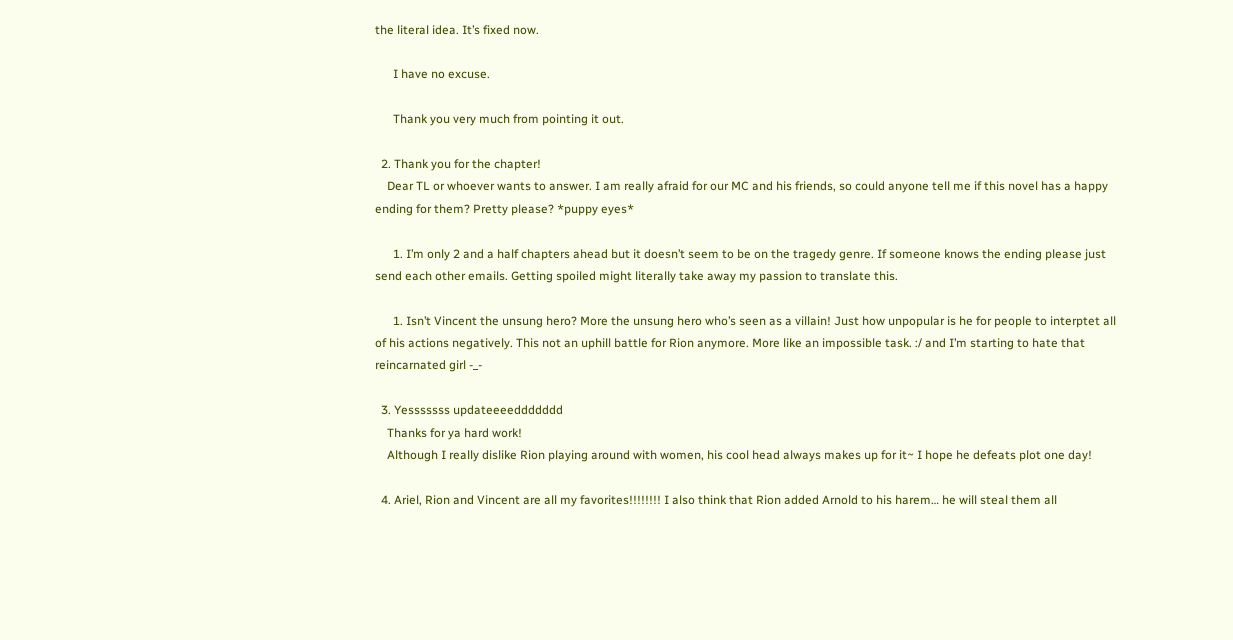the literal idea. It’s fixed now.

      I have no excuse.

      Thank you very much from pointing it out.

  2. Thank you for the chapter!
    Dear TL or whoever wants to answer. I am really afraid for our MC and his friends, so could anyone tell me if this novel has a happy ending for them? Pretty please? *puppy eyes*

      1. I’m only 2 and a half chapters ahead but it doesn’t seem to be on the tragedy genre. If someone knows the ending please just send each other emails. Getting spoiled might literally take away my passion to translate this.

      1. Isn’t Vincent the unsung hero? More the unsung hero who’s seen as a villain! Just how unpopular is he for people to interptet all of his actions negatively. This not an uphill battle for Rion anymore. More like an impossible task. :/ and I’m starting to hate that reincarnated girl -_-

  3. Yesssssss updateeeeddddddd
    Thanks for ya hard work!
    Although I really dislike Rion playing around with women, his cool head always makes up for it~ I hope he defeats plot one day!

  4. Ariel, Rion and Vincent are all my favorites!!!!!!!! I also think that Rion added Arnold to his harem… he will steal them all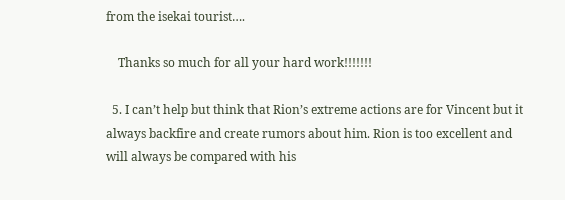from the isekai tourist….

    Thanks so much for all your hard work!!!!!!!

  5. I can’t help but think that Rion’s extreme actions are for Vincent but it always backfire and create rumors about him. Rion is too excellent and will always be compared with his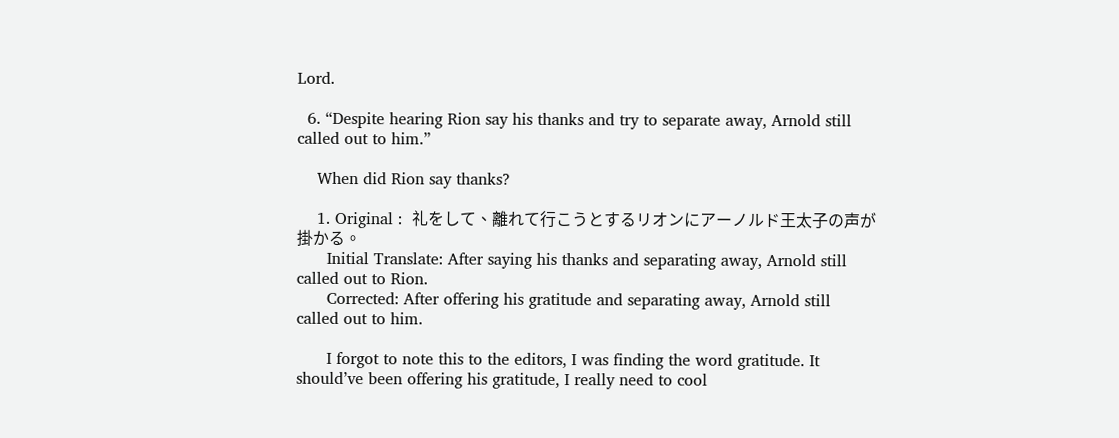Lord.

  6. “Despite hearing Rion say his thanks and try to separate away, Arnold still called out to him.”

    When did Rion say thanks?

    1. Original :  礼をして、離れて行こうとするリオンにアーノルド王太子の声が掛かる。
      Initial Translate: After saying his thanks and separating away, Arnold still called out to Rion.
      Corrected: After offering his gratitude and separating away, Arnold still called out to him.

      I forgot to note this to the editors, I was finding the word gratitude. It should’ve been offering his gratitude, I really need to cool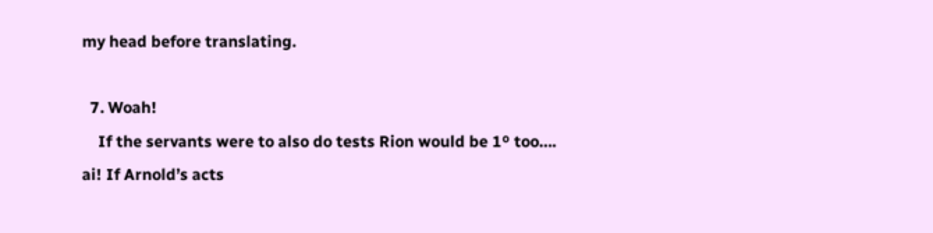my head before translating.

  7. Woah!
    If the servants were to also do tests Rion would be 1º too…. ai! If Arnold’s acts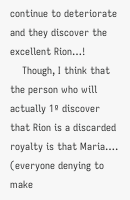continue to deteriorate and they discover the excellent Rion…!
    Though, I think that the person who will actually 1º discover that Rion is a discarded royalty is that Maria…. (everyone denying to make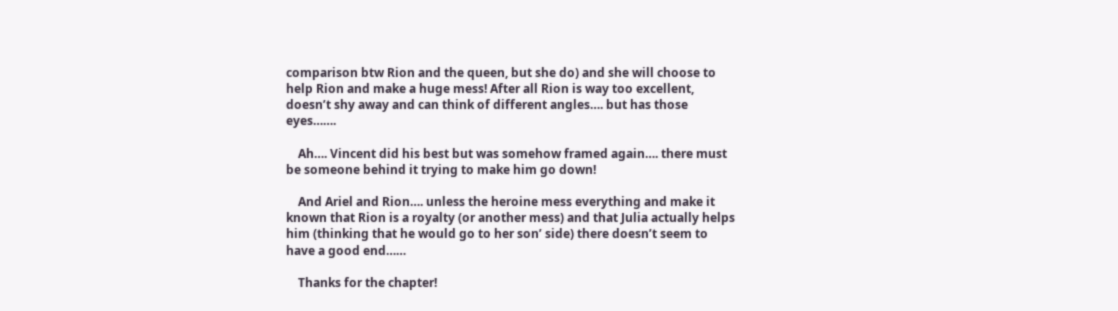comparison btw Rion and the queen, but she do) and she will choose to help Rion and make a huge mess! After all Rion is way too excellent, doesn’t shy away and can think of different angles…. but has those eyes…….

    Ah…. Vincent did his best but was somehow framed again…. there must be someone behind it trying to make him go down!

    And Ariel and Rion…. unless the heroine mess everything and make it known that Rion is a royalty (or another mess) and that Julia actually helps him (thinking that he would go to her son’ side) there doesn’t seem to have a good end……

    Thanks for the chapter!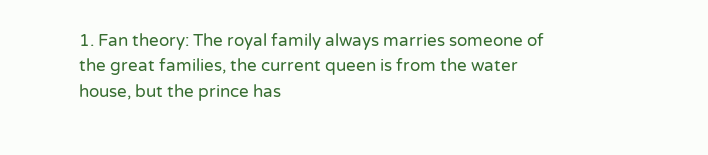1. Fan theory: The royal family always marries someone of the great families, the current queen is from the water house, but the prince has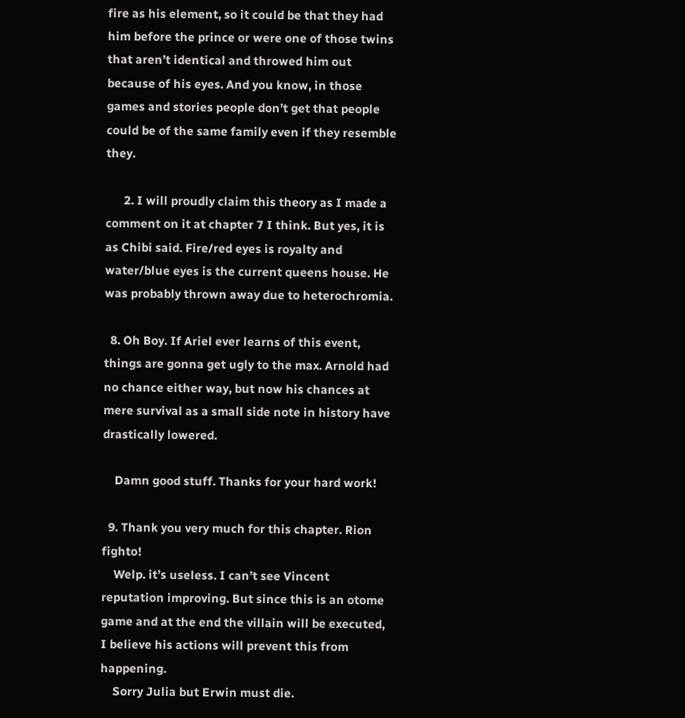fire as his element, so it could be that they had him before the prince or were one of those twins that aren’t identical and throwed him out because of his eyes. And you know, in those games and stories people don’t get that people could be of the same family even if they resemble they.

      2. I will proudly claim this theory as I made a comment on it at chapter 7 I think. But yes, it is as Chibi said. Fire/red eyes is royalty and water/blue eyes is the current queens house. He was probably thrown away due to heterochromia.

  8. Oh Boy. If Ariel ever learns of this event, things are gonna get ugly to the max. Arnold had no chance either way, but now his chances at mere survival as a small side note in history have drastically lowered.

    Damn good stuff. Thanks for your hard work!

  9. Thank you very much for this chapter. Rion fighto!
    Welp. it’s useless. I can’t see Vincent reputation improving. But since this is an otome game and at the end the villain will be executed, I believe his actions will prevent this from happening.
    Sorry Julia but Erwin must die.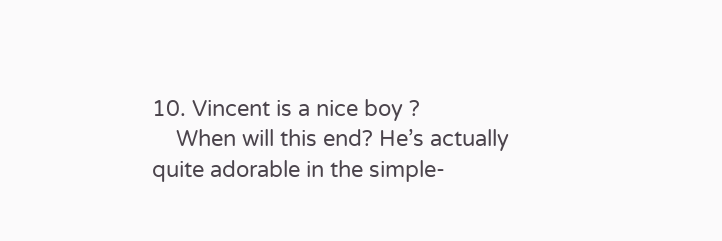10. Vincent is a nice boy ?
    When will this end? He’s actually quite adorable in the simple-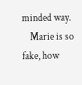minded way.
    Marie is so fake, how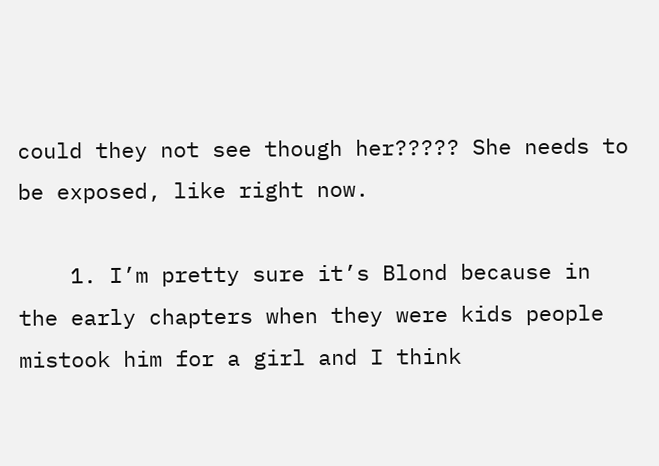could they not see though her????? She needs to be exposed, like right now.

    1. I’m pretty sure it’s Blond because in the early chapters when they were kids people mistook him for a girl and I think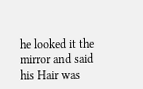he looked it the mirror and said his Hair was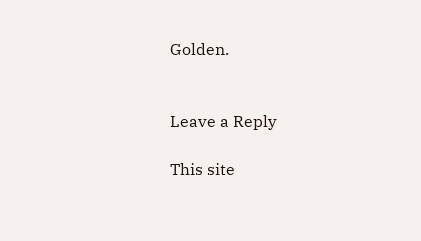Golden.


Leave a Reply

This site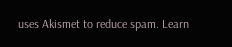uses Akismet to reduce spam. Learn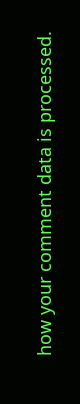how your comment data is processed.